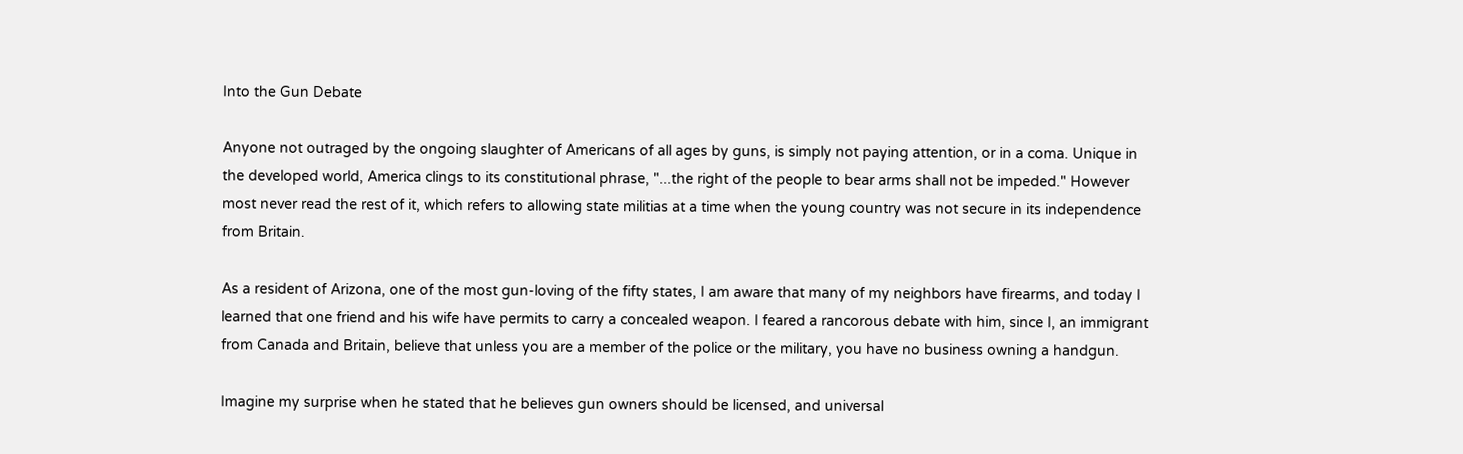Into the Gun Debate

Anyone not outraged by the ongoing slaughter of Americans of all ages by guns, is simply not paying attention, or in a coma. Unique in the developed world, America clings to its constitutional phrase, "...the right of the people to bear arms shall not be impeded." However most never read the rest of it, which refers to allowing state militias at a time when the young country was not secure in its independence from Britain.

As a resident of Arizona, one of the most gun-loving of the fifty states, I am aware that many of my neighbors have firearms, and today I learned that one friend and his wife have permits to carry a concealed weapon. I feared a rancorous debate with him, since I, an immigrant from Canada and Britain, believe that unless you are a member of the police or the military, you have no business owning a handgun.

Imagine my surprise when he stated that he believes gun owners should be licensed, and universal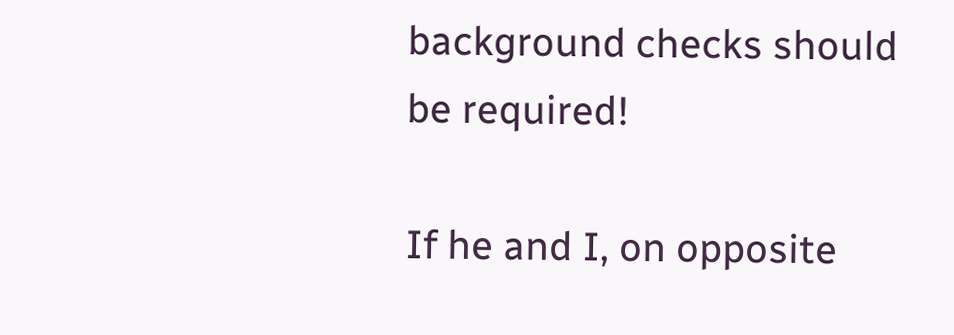background checks should be required!

If he and I, on opposite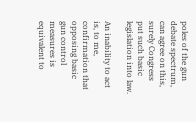poles of the gun debate spectrum, can agree on this, surely Congress put such basic legislation into law.

An inability to act is, to me, confirmation that opposing basic gun control measures is equivalent to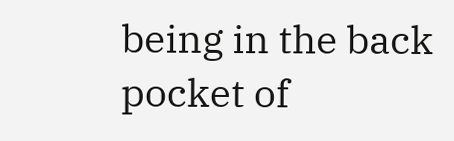being in the back pocket of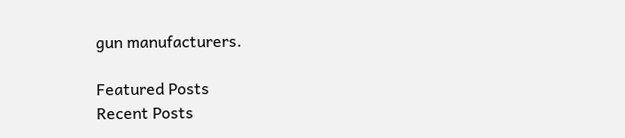gun manufacturers.

Featured Posts
Recent Posts